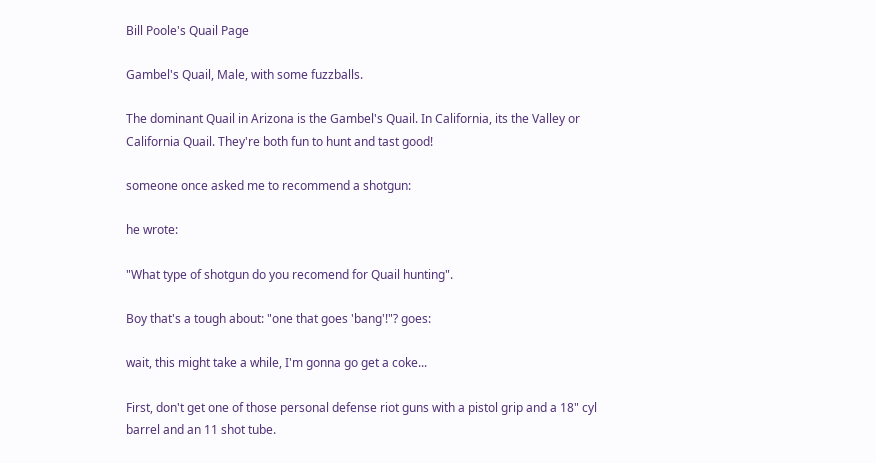Bill Poole's Quail Page

Gambel's Quail, Male, with some fuzzballs.

The dominant Quail in Arizona is the Gambel's Quail. In California, its the Valley or California Quail. They're both fun to hunt and tast good!

someone once asked me to recommend a shotgun:

he wrote:

"What type of shotgun do you recomend for Quail hunting".

Boy that's a tough about: "one that goes 'bang'!"? goes:

wait, this might take a while, I'm gonna go get a coke...

First, don't get one of those personal defense riot guns with a pistol grip and a 18" cyl barrel and an 11 shot tube.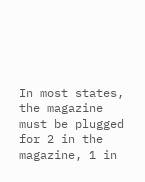In most states, the magazine must be plugged for 2 in the magazine, 1 in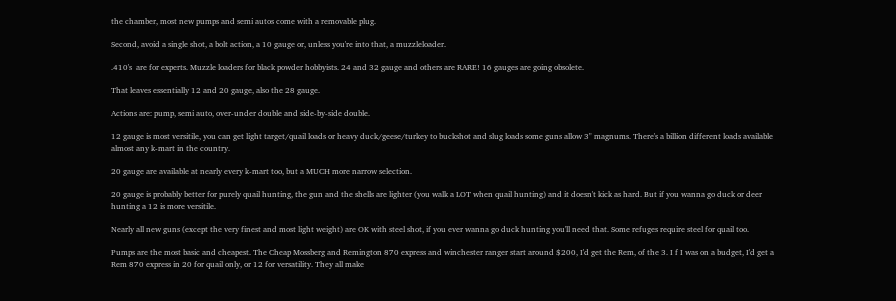the chamber, most new pumps and semi autos come with a removable plug.

Second, avoid a single shot, a bolt action, a 10 gauge or, unless you're into that, a muzzleloader.

.410's  are for experts. Muzzle loaders for black powder hobbyists. 24 and 32 gauge and others are RARE! 16 gauges are going obsolete.

That leaves essentially 12 and 20 gauge, also the 28 gauge.

Actions are: pump, semi auto, over-under double and side-by-side double.

12 gauge is most versitile, you can get light target/quail loads or heavy duck/geese/turkey to buckshot and slug loads some guns allow 3" magnums. There's a billion different loads available almost any k-mart in the country.

20 gauge are available at nearly every k-mart too, but a MUCH more narrow selection.

20 gauge is probably better for purely quail hunting, the gun and the shells are lighter (you walk a LOT when quail hunting) and it doesn't kick as hard. But if you wanna go duck or deer hunting a 12 is more versitile.

Nearly all new guns (except the very finest and most light weight) are OK with steel shot, if you ever wanna go duck hunting you'll need that. Some refuges require steel for quail too.

Pumps are the most basic and cheapest. The Cheap Mossberg and Remington 870 express and winchester ranger start around $200, I'd get the Rem, of the 3. I f I was on a budget, I'd get a Rem 870 express in 20 for quail only, or 12 for versatility. They all make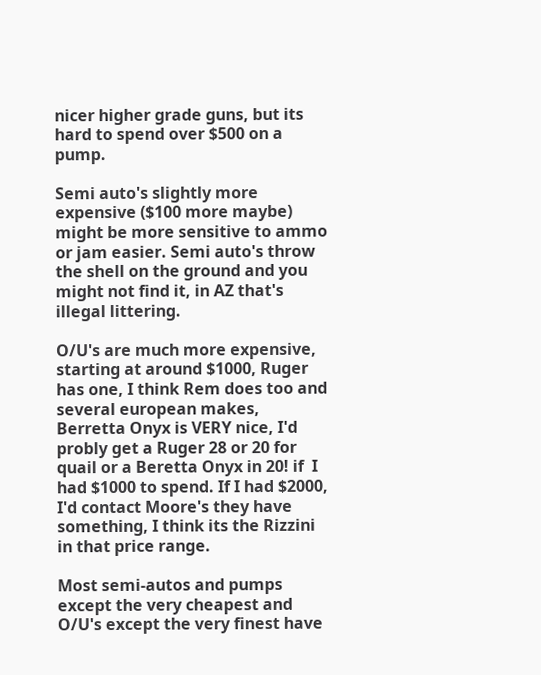nicer higher grade guns, but its hard to spend over $500 on a pump.

Semi auto's slightly more expensive ($100 more maybe) might be more sensitive to ammo or jam easier. Semi auto's throw the shell on the ground and you might not find it, in AZ that's illegal littering.

O/U's are much more expensive, starting at around $1000, Ruger has one, I think Rem does too and several european makes, Berretta Onyx is VERY nice, I'd probly get a Ruger 28 or 20 for quail or a Beretta Onyx in 20! if  I had $1000 to spend. If I had $2000, I'd contact Moore's they have something, I think its the Rizzini in that price range.

Most semi-autos and pumps except the very cheapest and O/U's except the very finest have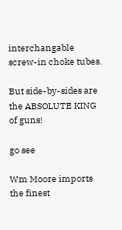interchangable screw-in choke tubes.

But side-by-sides are the ABSOLUTE KING of guns!

go see

Wm Moore imports the finest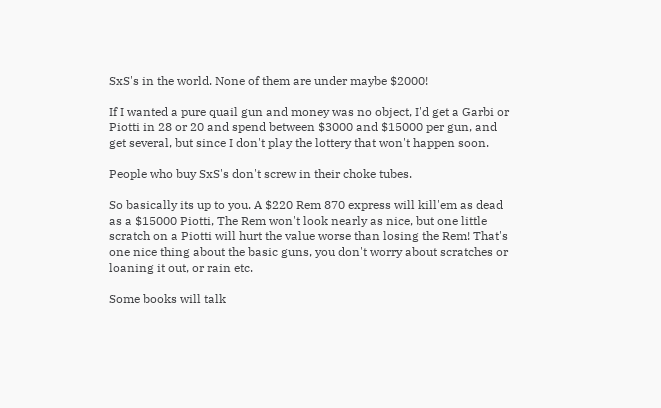SxS's in the world. None of them are under maybe $2000!

If I wanted a pure quail gun and money was no object, I'd get a Garbi or Piotti in 28 or 20 and spend between $3000 and $15000 per gun, and get several, but since I don't play the lottery that won't happen soon.

People who buy SxS's don't screw in their choke tubes.

So basically its up to you. A $220 Rem 870 express will kill'em as dead as a $15000 Piotti, The Rem won't look nearly as nice, but one little scratch on a Piotti will hurt the value worse than losing the Rem! That's one nice thing about the basic guns, you don't worry about scratches or loaning it out, or rain etc.

Some books will talk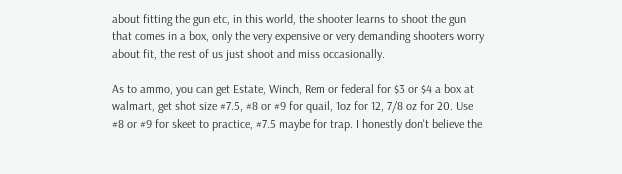about fitting the gun etc, in this world, the shooter learns to shoot the gun that comes in a box, only the very expensive or very demanding shooters worry about fit, the rest of us just shoot and miss occasionally.

As to ammo, you can get Estate, Winch, Rem or federal for $3 or $4 a box at walmart, get shot size #7.5, #8 or #9 for quail, 1oz for 12, 7/8 oz for 20. Use #8 or #9 for skeet to practice, #7.5 maybe for trap. I honestly don't believe the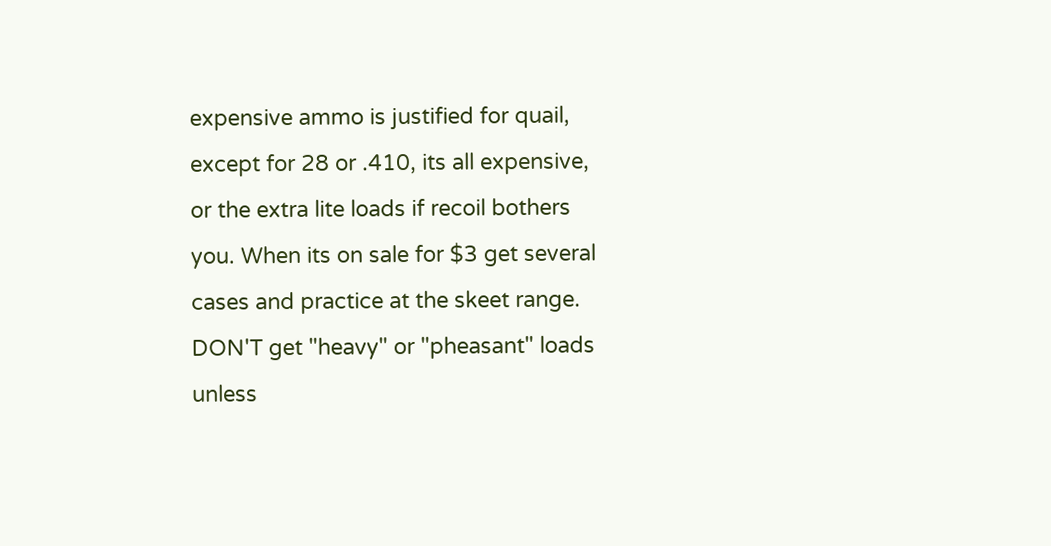expensive ammo is justified for quail, except for 28 or .410, its all expensive, or the extra lite loads if recoil bothers you. When its on sale for $3 get several cases and practice at the skeet range. DON'T get "heavy" or "pheasant" loads unless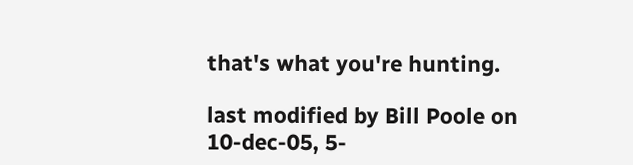that's what you're hunting.

last modified by Bill Poole on 10-dec-05, 5-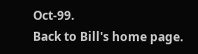Oct-99.
Back to Bill's home page.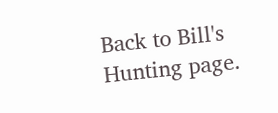Back to Bill's Hunting page.